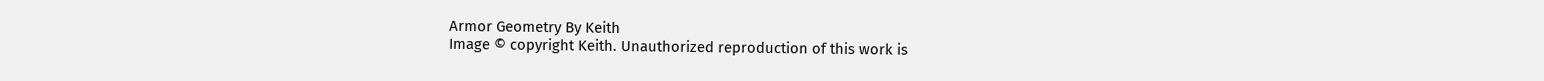Armor Geometry By Keith
Image © copyright Keith. Unauthorized reproduction of this work is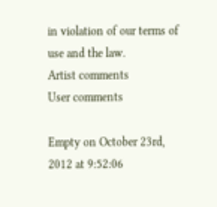in violation of our terms of use and the law.
Artist comments
User comments

Empty on October 23rd, 2012 at 9:52:06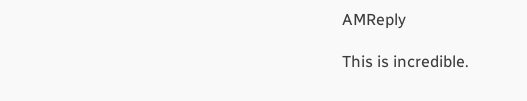AMReply

This is incredible.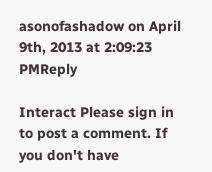asonofashadow on April 9th, 2013 at 2:09:23 PMReply

Interact Please sign in to post a comment. If you don't have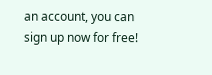an account, you can sign up now for free!